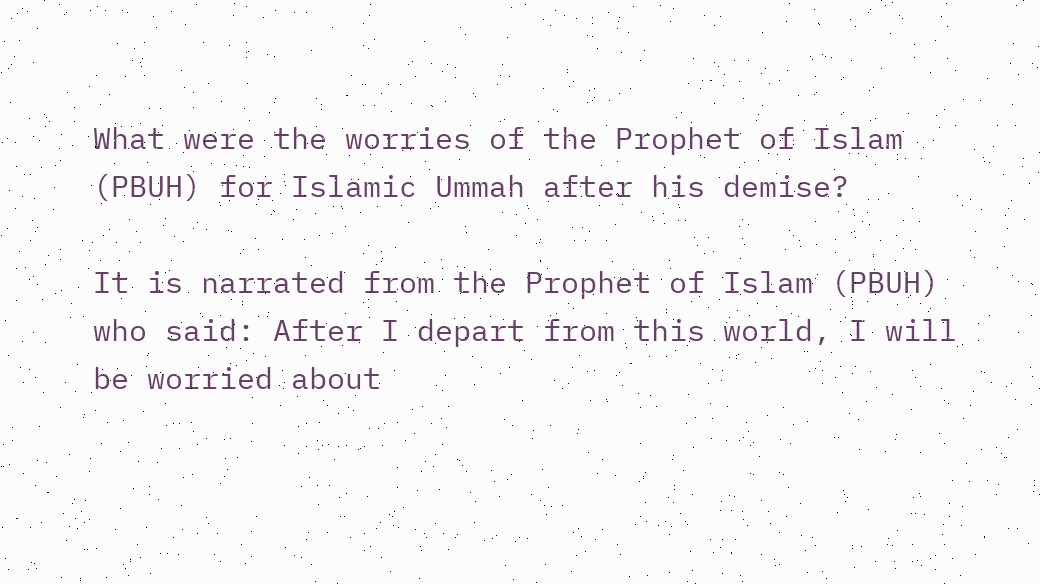What were the worries of the Prophet of Islam (PBUH) for Islamic Ummah after his demise?

It is narrated from the Prophet of Islam (PBUH) who said: After I depart from this world, I will be worried about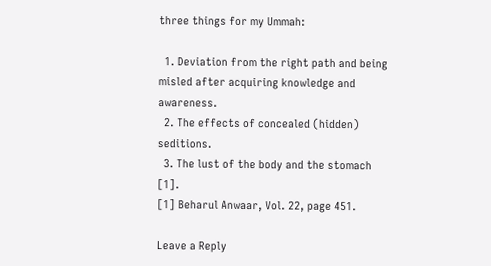three things for my Ummah:

  1. Deviation from the right path and being misled after acquiring knowledge and awareness.
  2. The effects of concealed (hidden) seditions.
  3. The lust of the body and the stomach [1].
[1] Beharul Anwaar, Vol. 22, page 451.

Leave a Reply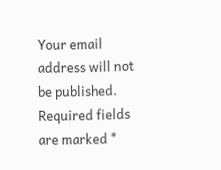Your email address will not be published. Required fields are marked *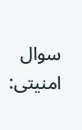سوال امنیتی: